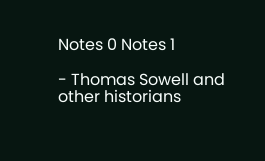Notes 0 Notes 1

- Thomas Sowell and other historians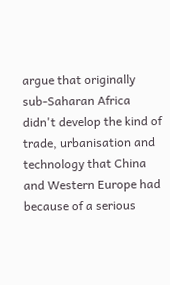argue that originally sub-Saharan Africa didn't develop the kind of trade, urbanisation and technology that China and Western Europe had because of a serious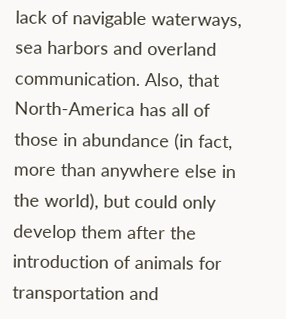lack of navigable waterways, sea harbors and overland communication. Also, that North-America has all of those in abundance (in fact, more than anywhere else in the world), but could only develop them after the introduction of animals for transportation and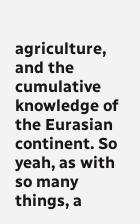agriculture, and the cumulative knowledge of the Eurasian continent. So yeah, as with so many things, a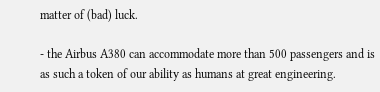matter of (bad) luck.

- the Airbus A380 can accommodate more than 500 passengers and is as such a token of our ability as humans at great engineering.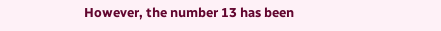However, the number 13 has been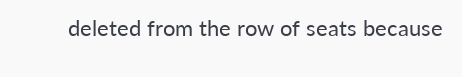deleted from the row of seats because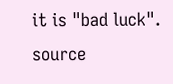it is "bad luck". source